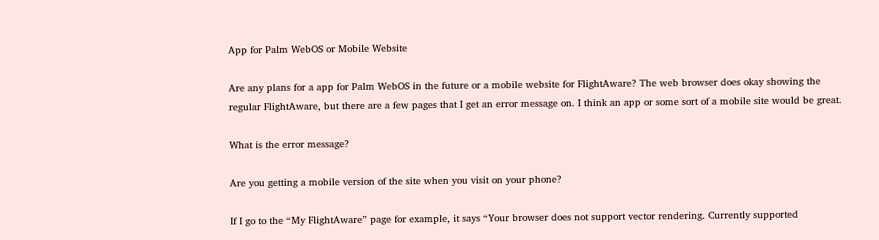App for Palm WebOS or Mobile Website

Are any plans for a app for Palm WebOS in the future or a mobile website for FlightAware? The web browser does okay showing the regular FlightAware, but there are a few pages that I get an error message on. I think an app or some sort of a mobile site would be great.

What is the error message?

Are you getting a mobile version of the site when you visit on your phone?

If I go to the “My FlightAware” page for example, it says “Your browser does not support vector rendering. Currently supported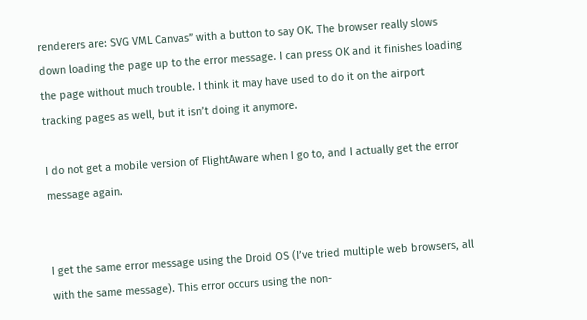renderers are: SVG VML Canvas” with a button to say OK. The browser really slows down loading the page up to the error message. I can press OK and it finishes loading the page without much trouble. I think it may have used to do it on the airport tracking pages as well, but it isn’t doing it anymore.

I do not get a mobile version of FlightAware when I go to, and I actually get the error message again.


I get the same error message using the Droid OS (I’ve tried multiple web browsers, all with the same message). This error occurs using the non-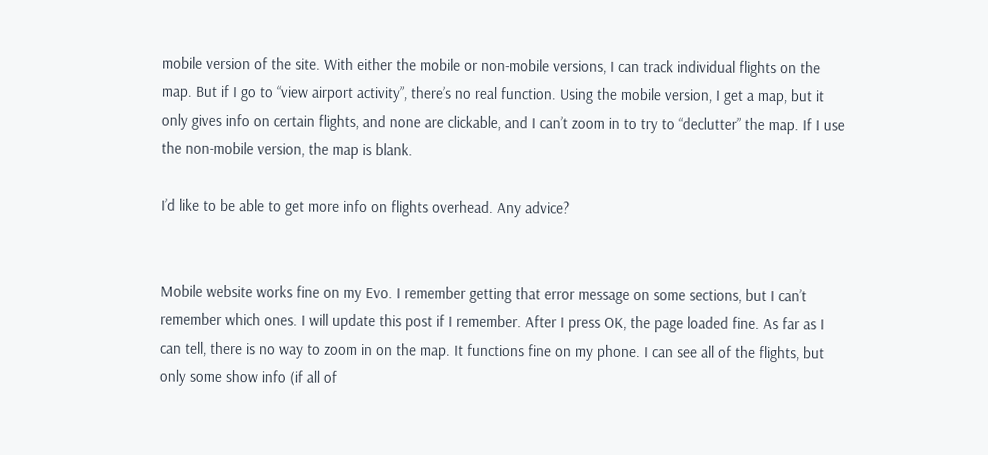mobile version of the site. With either the mobile or non-mobile versions, I can track individual flights on the map. But if I go to “view airport activity”, there’s no real function. Using the mobile version, I get a map, but it only gives info on certain flights, and none are clickable, and I can’t zoom in to try to “declutter” the map. If I use the non-mobile version, the map is blank.

I’d like to be able to get more info on flights overhead. Any advice?


Mobile website works fine on my Evo. I remember getting that error message on some sections, but I can’t remember which ones. I will update this post if I remember. After I press OK, the page loaded fine. As far as I can tell, there is no way to zoom in on the map. It functions fine on my phone. I can see all of the flights, but only some show info (if all of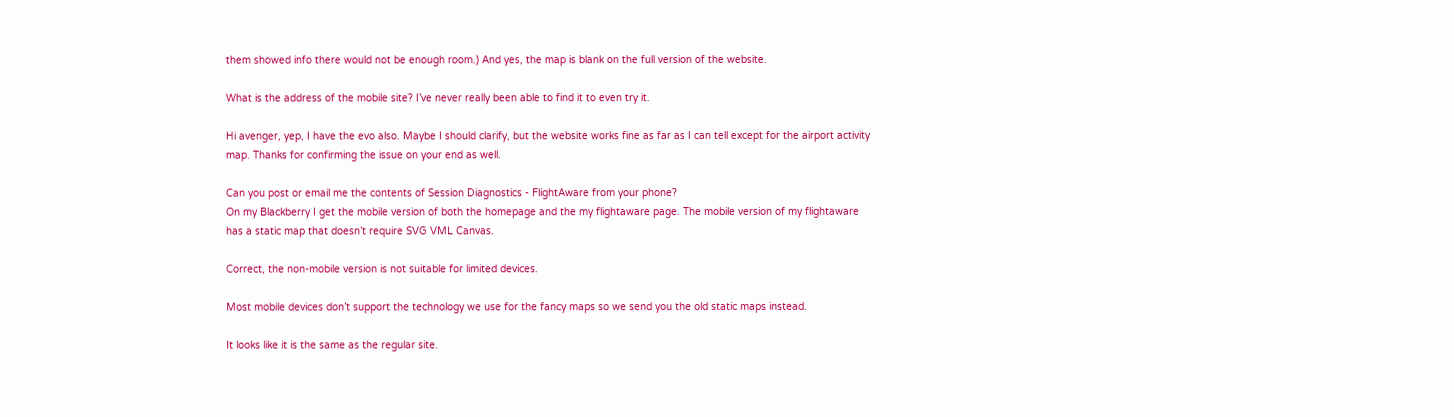them showed info there would not be enough room.) And yes, the map is blank on the full version of the website.

What is the address of the mobile site? I’ve never really been able to find it to even try it.

Hi avenger, yep, I have the evo also. Maybe I should clarify, but the website works fine as far as I can tell except for the airport activity map. Thanks for confirming the issue on your end as well.

Can you post or email me the contents of Session Diagnostics - FlightAware from your phone?
On my Blackberry I get the mobile version of both the homepage and the my flightaware page. The mobile version of my flightaware has a static map that doesn’t require SVG VML Canvas.

Correct, the non-mobile version is not suitable for limited devices.

Most mobile devices don’t support the technology we use for the fancy maps so we send you the old static maps instead.

It looks like it is the same as the regular site.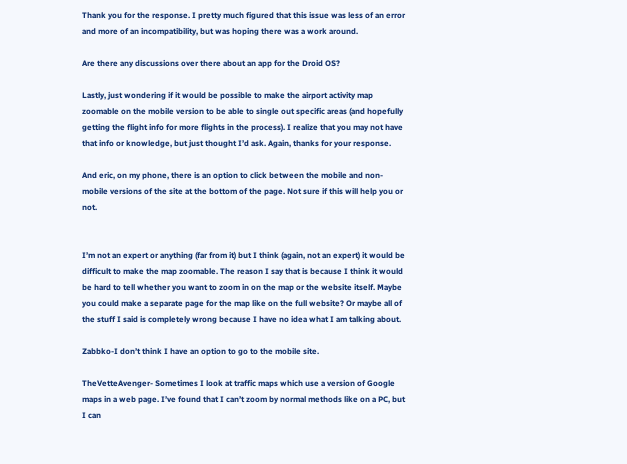Thank you for the response. I pretty much figured that this issue was less of an error and more of an incompatibility, but was hoping there was a work around.

Are there any discussions over there about an app for the Droid OS?

Lastly, just wondering if it would be possible to make the airport activity map zoomable on the mobile version to be able to single out specific areas (and hopefully getting the flight info for more flights in the process). I realize that you may not have that info or knowledge, but just thought I’d ask. Again, thanks for your response.

And eric, on my phone, there is an option to click between the mobile and non-mobile versions of the site at the bottom of the page. Not sure if this will help you or not.


I’m not an expert or anything (far from it) but I think (again, not an expert) it would be difficult to make the map zoomable. The reason I say that is because I think it would be hard to tell whether you want to zoom in on the map or the website itself. Maybe you could make a separate page for the map like on the full website? Or maybe all of the stuff I said is completely wrong because I have no idea what I am talking about.

Zabbko-I don’t think I have an option to go to the mobile site.

TheVetteAvenger- Sometimes I look at traffic maps which use a version of Google maps in a web page. I’ve found that I can’t zoom by normal methods like on a PC, but I can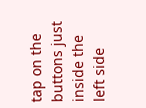tap on the buttons just inside the left side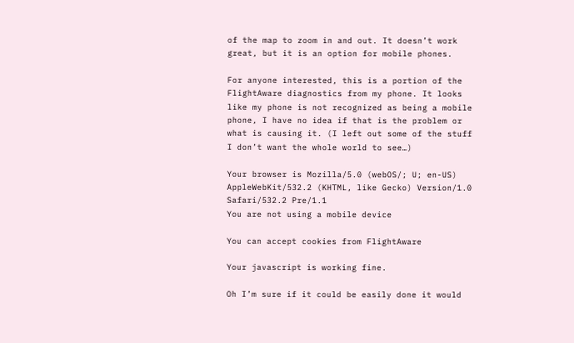of the map to zoom in and out. It doesn’t work great, but it is an option for mobile phones.

For anyone interested, this is a portion of the FlightAware diagnostics from my phone. It looks like my phone is not recognized as being a mobile phone, I have no idea if that is the problem or what is causing it. (I left out some of the stuff I don’t want the whole world to see…)

Your browser is Mozilla/5.0 (webOS/; U; en-US) AppleWebKit/532.2 (KHTML, like Gecko) Version/1.0 Safari/532.2 Pre/1.1
You are not using a mobile device

You can accept cookies from FlightAware

Your javascript is working fine.

Oh I’m sure if it could be easily done it would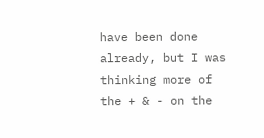have been done already, but I was thinking more of the + & - on the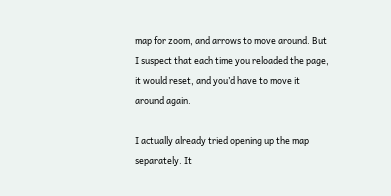map for zoom, and arrows to move around. But I suspect that each time you reloaded the page, it would reset, and you’d have to move it around again.

I actually already tried opening up the map separately. It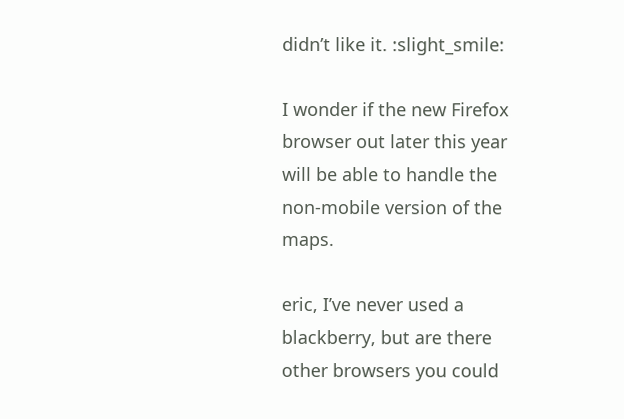didn’t like it. :slight_smile:

I wonder if the new Firefox browser out later this year will be able to handle the non-mobile version of the maps.

eric, I’ve never used a blackberry, but are there other browsers you could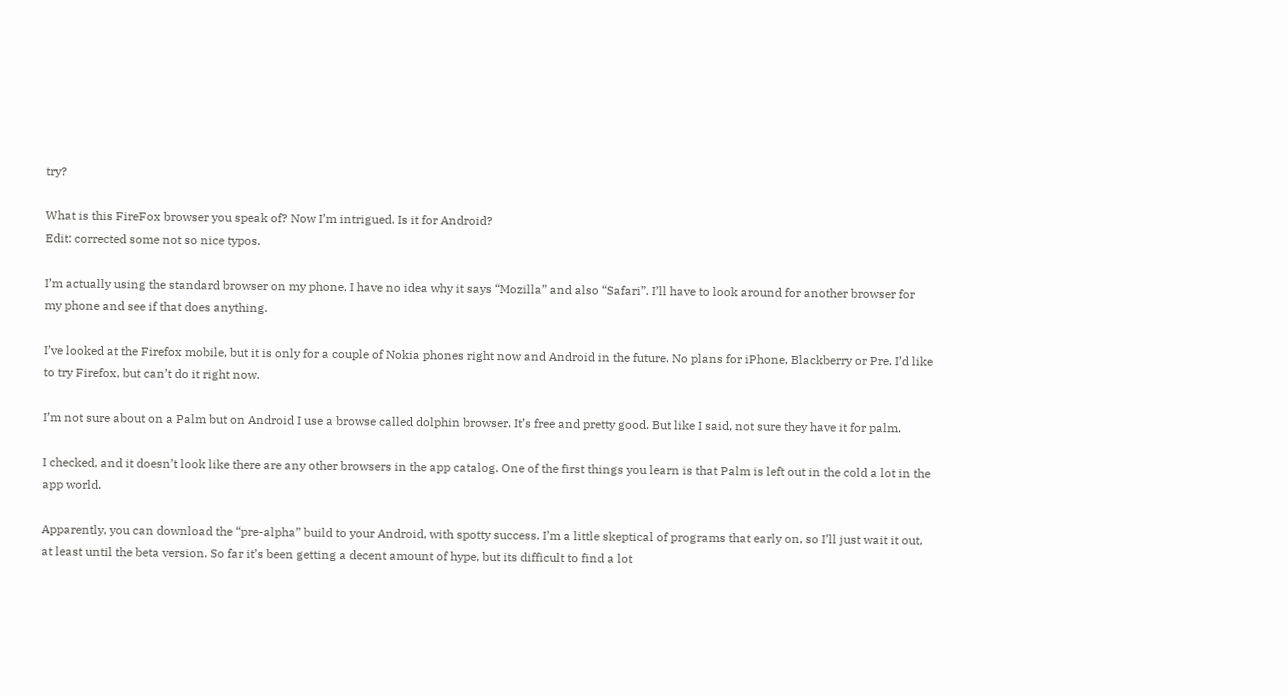try?

What is this FireFox browser you speak of? Now I’m intrigued. Is it for Android?
Edit: corrected some not so nice typos.

I’m actually using the standard browser on my phone. I have no idea why it says “Mozilla” and also “Safari”. I’ll have to look around for another browser for my phone and see if that does anything.

I’ve looked at the Firefox mobile, but it is only for a couple of Nokia phones right now and Android in the future. No plans for iPhone, Blackberry or Pre. I’d like to try Firefox, but can’t do it right now.

I’m not sure about on a Palm but on Android I use a browse called dolphin browser. It’s free and pretty good. But like I said, not sure they have it for palm.

I checked, and it doesn’t look like there are any other browsers in the app catalog. One of the first things you learn is that Palm is left out in the cold a lot in the app world.

Apparently, you can download the “pre-alpha” build to your Android, with spotty success. I’m a little skeptical of programs that early on, so I’ll just wait it out, at least until the beta version. So far it’s been getting a decent amount of hype, but its difficult to find a lot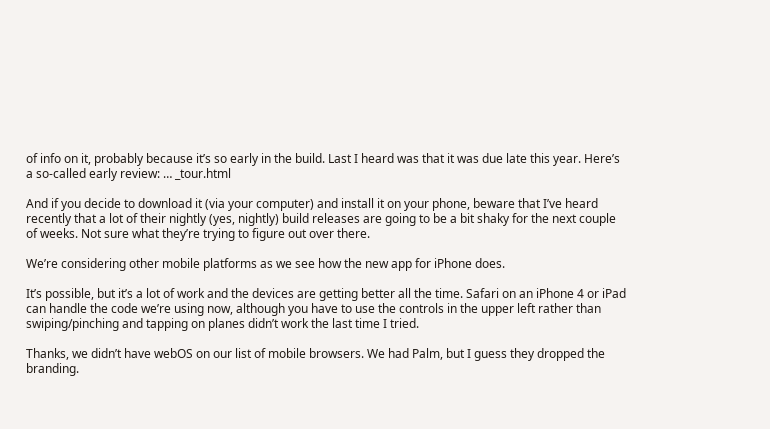of info on it, probably because it’s so early in the build. Last I heard was that it was due late this year. Here’s a so-called early review: … _tour.html

And if you decide to download it (via your computer) and install it on your phone, beware that I’ve heard recently that a lot of their nightly (yes, nightly) build releases are going to be a bit shaky for the next couple of weeks. Not sure what they’re trying to figure out over there.

We’re considering other mobile platforms as we see how the new app for iPhone does.

It’s possible, but it’s a lot of work and the devices are getting better all the time. Safari on an iPhone 4 or iPad can handle the code we’re using now, although you have to use the controls in the upper left rather than swiping/pinching and tapping on planes didn’t work the last time I tried.

Thanks, we didn’t have webOS on our list of mobile browsers. We had Palm, but I guess they dropped the branding.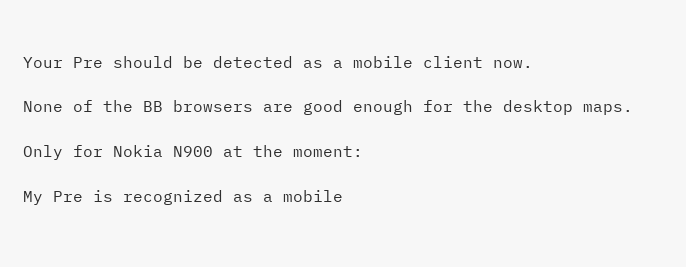Your Pre should be detected as a mobile client now.

None of the BB browsers are good enough for the desktop maps.

Only for Nokia N900 at the moment:

My Pre is recognized as a mobile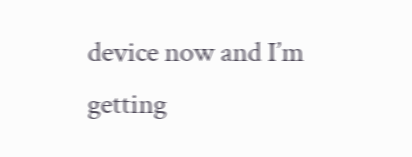device now and I’m getting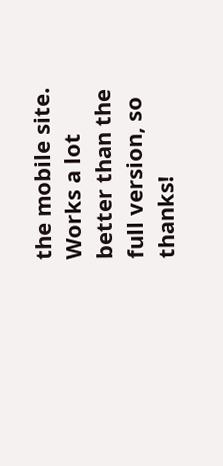the mobile site. Works a lot better than the full version, so thanks!